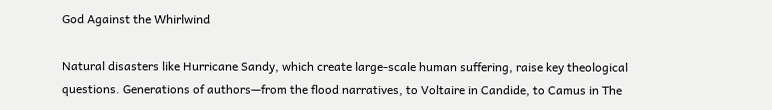God Against the Whirlwind

Natural disasters like Hurricane Sandy, which create large-scale human suffering, raise key theological questions. Generations of authors—from the flood narratives, to Voltaire in Candide, to Camus in The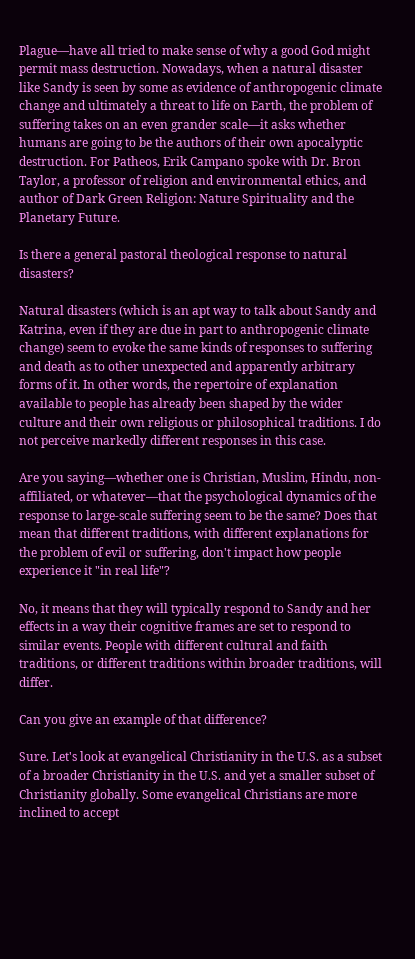Plague—have all tried to make sense of why a good God might permit mass destruction. Nowadays, when a natural disaster like Sandy is seen by some as evidence of anthropogenic climate change and ultimately a threat to life on Earth, the problem of suffering takes on an even grander scale—it asks whether humans are going to be the authors of their own apocalyptic destruction. For Patheos, Erik Campano spoke with Dr. Bron Taylor, a professor of religion and environmental ethics, and author of Dark Green Religion: Nature Spirituality and the Planetary Future.

Is there a general pastoral theological response to natural disasters?

Natural disasters (which is an apt way to talk about Sandy and Katrina, even if they are due in part to anthropogenic climate change) seem to evoke the same kinds of responses to suffering and death as to other unexpected and apparently arbitrary forms of it. In other words, the repertoire of explanation available to people has already been shaped by the wider culture and their own religious or philosophical traditions. I do not perceive markedly different responses in this case.

Are you saying—whether one is Christian, Muslim, Hindu, non-affiliated, or whatever—that the psychological dynamics of the response to large-scale suffering seem to be the same? Does that mean that different traditions, with different explanations for the problem of evil or suffering, don't impact how people experience it "in real life"?

No, it means that they will typically respond to Sandy and her effects in a way their cognitive frames are set to respond to similar events. People with different cultural and faith traditions, or different traditions within broader traditions, will differ.

Can you give an example of that difference?

Sure. Let's look at evangelical Christianity in the U.S. as a subset of a broader Christianity in the U.S. and yet a smaller subset of Christianity globally. Some evangelical Christians are more inclined to accept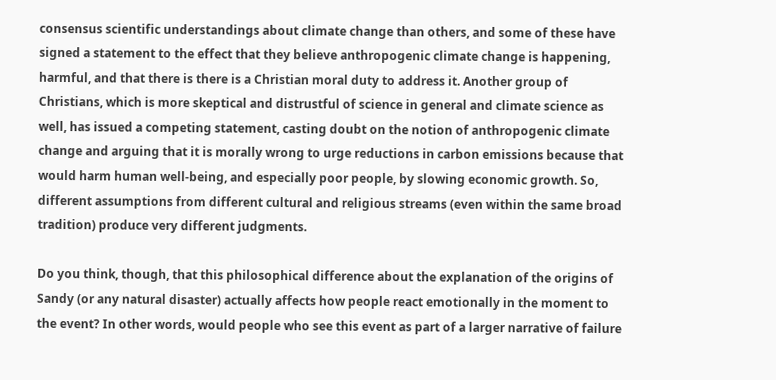consensus scientific understandings about climate change than others, and some of these have signed a statement to the effect that they believe anthropogenic climate change is happening, harmful, and that there is there is a Christian moral duty to address it. Another group of Christians, which is more skeptical and distrustful of science in general and climate science as well, has issued a competing statement, casting doubt on the notion of anthropogenic climate change and arguing that it is morally wrong to urge reductions in carbon emissions because that would harm human well-being, and especially poor people, by slowing economic growth. So, different assumptions from different cultural and religious streams (even within the same broad tradition) produce very different judgments.

Do you think, though, that this philosophical difference about the explanation of the origins of Sandy (or any natural disaster) actually affects how people react emotionally in the moment to the event? In other words, would people who see this event as part of a larger narrative of failure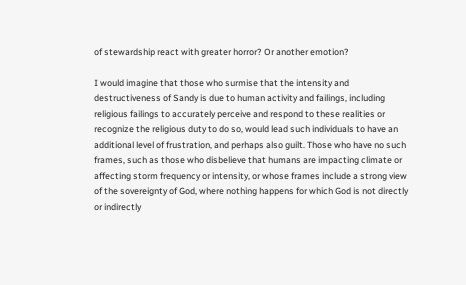of stewardship react with greater horror? Or another emotion?

I would imagine that those who surmise that the intensity and destructiveness of Sandy is due to human activity and failings, including religious failings to accurately perceive and respond to these realities or recognize the religious duty to do so, would lead such individuals to have an additional level of frustration, and perhaps also guilt. Those who have no such frames, such as those who disbelieve that humans are impacting climate or affecting storm frequency or intensity, or whose frames include a strong view of the sovereignty of God, where nothing happens for which God is not directly or indirectly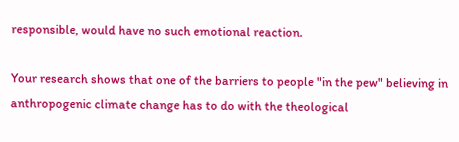responsible, would have no such emotional reaction.

Your research shows that one of the barriers to people "in the pew" believing in anthropogenic climate change has to do with the theological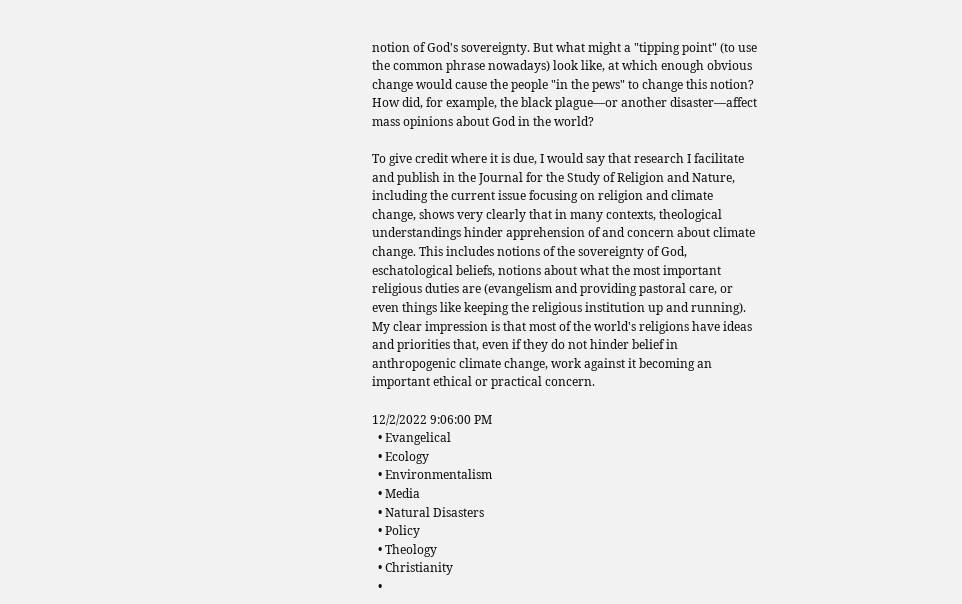notion of God's sovereignty. But what might a "tipping point" (to use the common phrase nowadays) look like, at which enough obvious change would cause the people "in the pews" to change this notion? How did, for example, the black plague—or another disaster—affect mass opinions about God in the world?

To give credit where it is due, I would say that research I facilitate and publish in the Journal for the Study of Religion and Nature, including the current issue focusing on religion and climate change, shows very clearly that in many contexts, theological understandings hinder apprehension of and concern about climate change. This includes notions of the sovereignty of God, eschatological beliefs, notions about what the most important religious duties are (evangelism and providing pastoral care, or even things like keeping the religious institution up and running). My clear impression is that most of the world's religions have ideas and priorities that, even if they do not hinder belief in anthropogenic climate change, work against it becoming an important ethical or practical concern.

12/2/2022 9:06:00 PM
  • Evangelical
  • Ecology
  • Environmentalism
  • Media
  • Natural Disasters
  • Policy
  • Theology
  • Christianity
  •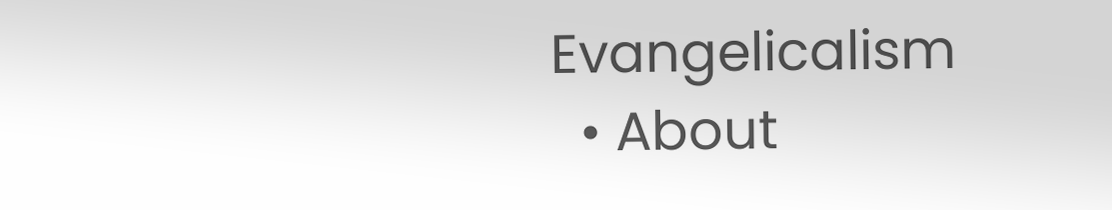Evangelicalism
  • About